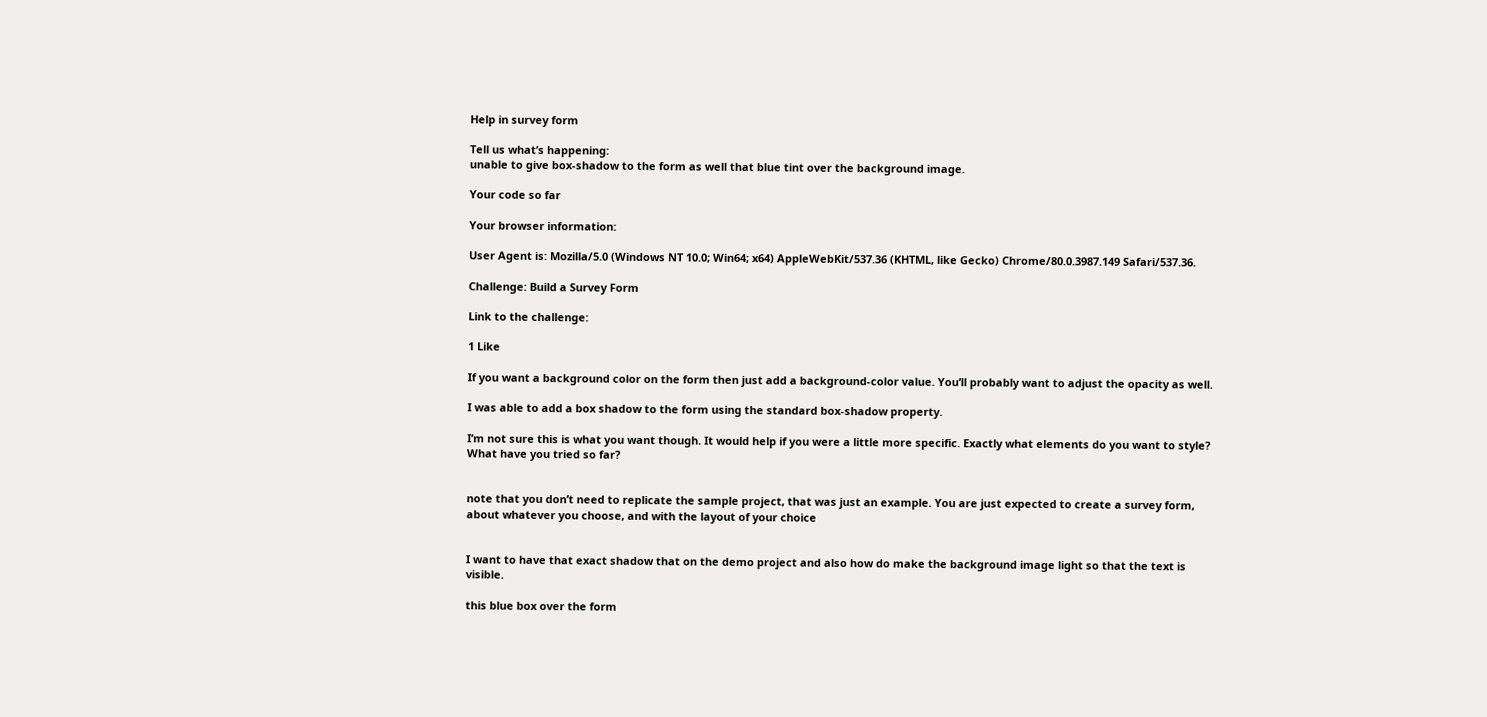Help in survey form

Tell us what’s happening:
unable to give box-shadow to the form as well that blue tint over the background image.

Your code so far

Your browser information:

User Agent is: Mozilla/5.0 (Windows NT 10.0; Win64; x64) AppleWebKit/537.36 (KHTML, like Gecko) Chrome/80.0.3987.149 Safari/537.36.

Challenge: Build a Survey Form

Link to the challenge:

1 Like

If you want a background color on the form then just add a background-color value. You’ll probably want to adjust the opacity as well.

I was able to add a box shadow to the form using the standard box-shadow property.

I’m not sure this is what you want though. It would help if you were a little more specific. Exactly what elements do you want to style? What have you tried so far?


note that you don’t need to replicate the sample project, that was just an example. You are just expected to create a survey form, about whatever you choose, and with the layout of your choice


I want to have that exact shadow that on the demo project and also how do make the background image light so that the text is visible.

this blue box over the form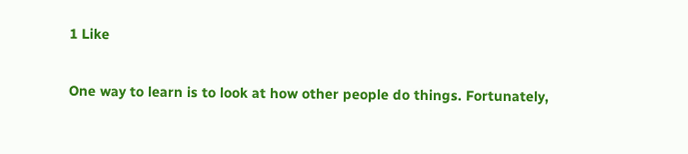1 Like

One way to learn is to look at how other people do things. Fortunately,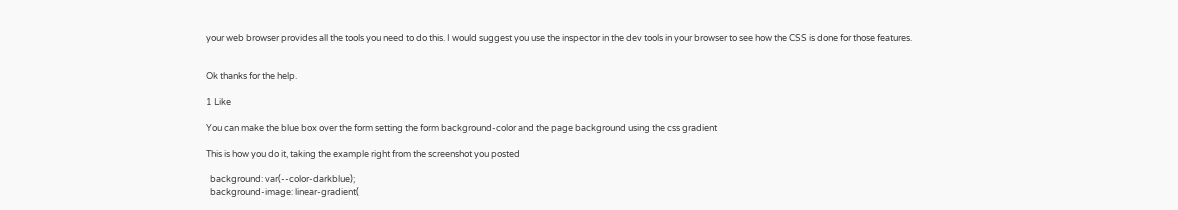your web browser provides all the tools you need to do this. I would suggest you use the inspector in the dev tools in your browser to see how the CSS is done for those features.


Ok thanks for the help.

1 Like

You can make the blue box over the form setting the form background-color and the page background using the css gradient

This is how you do it, taking the example right from the screenshot you posted

  background: var(--color-darkblue);
  background-image: linear-gradient(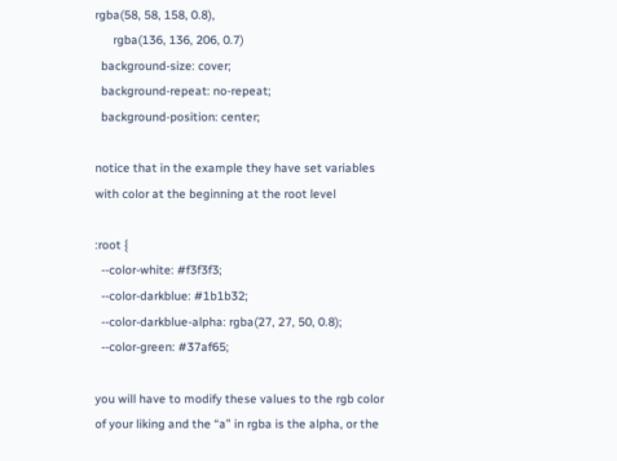rgba(58, 58, 158, 0.8),
      rgba(136, 136, 206, 0.7)
  background-size: cover;
  background-repeat: no-repeat;
  background-position: center;

notice that in the example they have set variables with color at the beginning at the root level

:root {
  --color-white: #f3f3f3;
  --color-darkblue: #1b1b32;
  --color-darkblue-alpha: rgba(27, 27, 50, 0.8);
  --color-green: #37af65;

you will have to modify these values to the rgb color of your liking and the “a” in rgba is the alpha, or the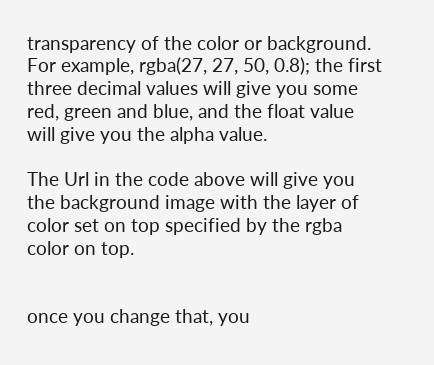transparency of the color or background. For example, rgba(27, 27, 50, 0.8); the first three decimal values will give you some red, green and blue, and the float value will give you the alpha value.

The Url in the code above will give you the background image with the layer of color set on top specified by the rgba color on top.


once you change that, you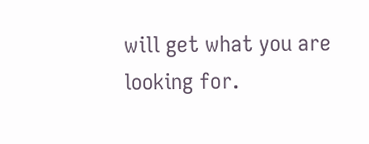will get what you are looking for.